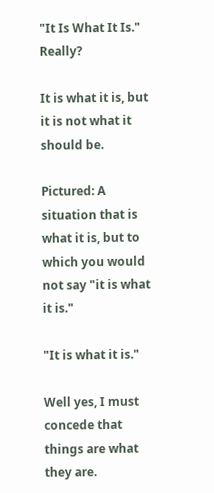"It Is What It Is." Really?

It is what it is, but it is not what it should be.

Pictured: A situation that is what it is, but to which you would not say "it is what it is."

"It is what it is."

Well yes, I must concede that things are what they are.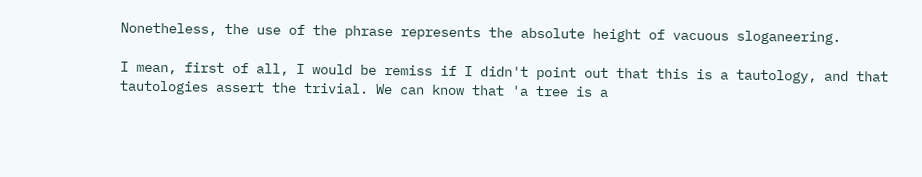Nonetheless, the use of the phrase represents the absolute height of vacuous sloganeering.

I mean, first of all, I would be remiss if I didn't point out that this is a tautology, and that tautologies assert the trivial. We can know that 'a tree is a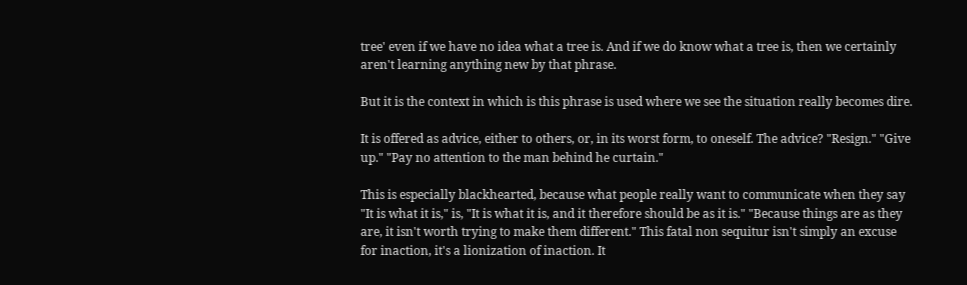tree' even if we have no idea what a tree is. And if we do know what a tree is, then we certainly aren't learning anything new by that phrase.

But it is the context in which is this phrase is used where we see the situation really becomes dire.

It is offered as advice, either to others, or, in its worst form, to oneself. The advice? "Resign." "Give up." "Pay no attention to the man behind he curtain."

This is especially blackhearted, because what people really want to communicate when they say "It is what it is," is, "It is what it is, and it therefore should be as it is." "Because things are as they are, it isn't worth trying to make them different." This fatal non sequitur isn't simply an excuse for inaction, it's a lionization of inaction. It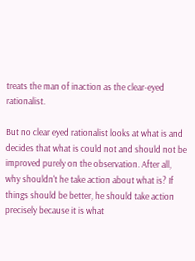treats the man of inaction as the clear-eyed rationalist.

But no clear eyed rationalist looks at what is and decides that what is could not and should not be improved purely on the observation. After all, why shouldn't he take action about what is? If things should be better, he should take action precisely because it is what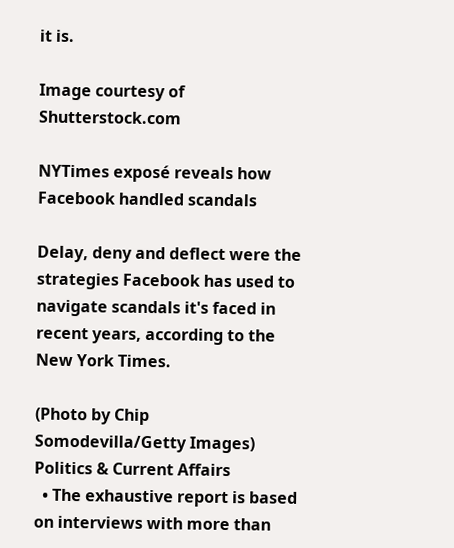it is.

Image courtesy of Shutterstock.com

NYTimes exposé reveals how Facebook handled scandals

Delay, deny and deflect were the strategies Facebook has used to navigate scandals it's faced in recent years, according to the New York Times.

(Photo by Chip Somodevilla/Getty Images)
Politics & Current Affairs
  • The exhaustive report is based on interviews with more than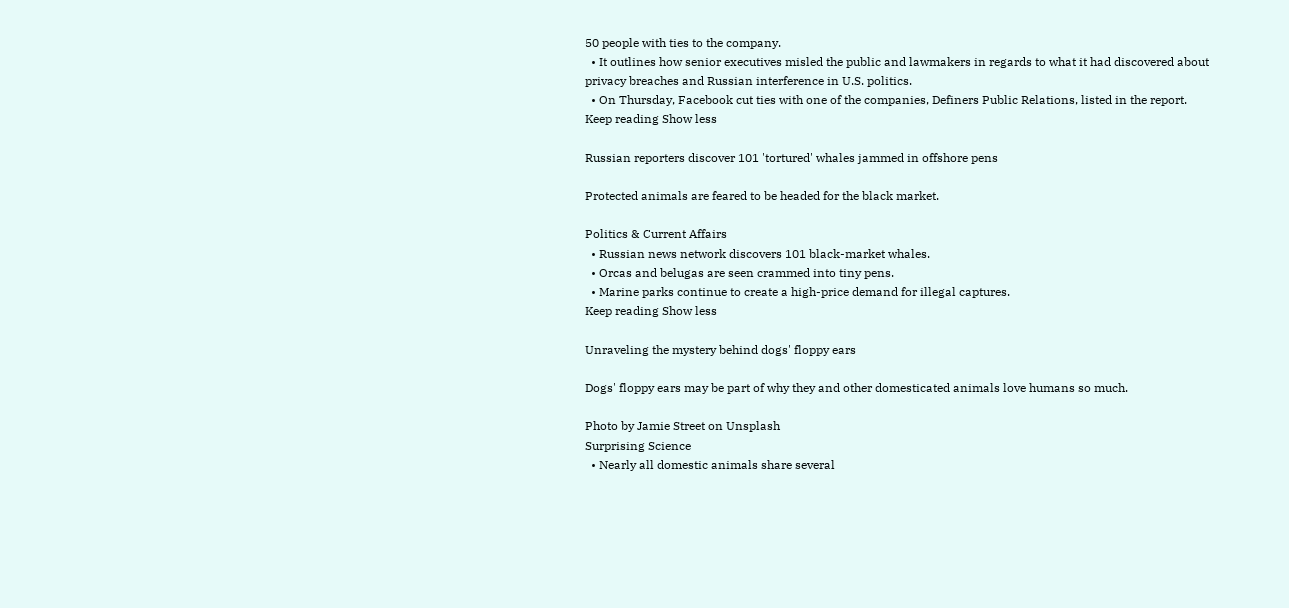50 people with ties to the company.
  • It outlines how senior executives misled the public and lawmakers in regards to what it had discovered about privacy breaches and Russian interference in U.S. politics.
  • On Thursday, Facebook cut ties with one of the companies, Definers Public Relations, listed in the report.
Keep reading Show less

Russian reporters discover 101 'tortured' whales jammed in offshore pens

Protected animals are feared to be headed for the black market.

Politics & Current Affairs
  • Russian news network discovers 101 black-market whales.
  • Orcas and belugas are seen crammed into tiny pens.
  • Marine parks continue to create a high-price demand for illegal captures.
Keep reading Show less

Unraveling the mystery behind dogs' floppy ears

Dogs' floppy ears may be part of why they and other domesticated animals love humans so much.

Photo by Jamie Street on Unsplash
Surprising Science
  • Nearly all domestic animals share several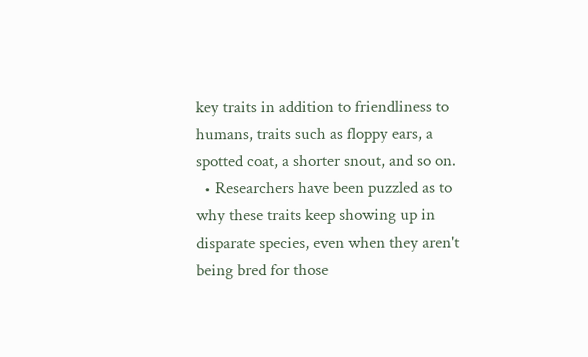key traits in addition to friendliness to humans, traits such as floppy ears, a spotted coat, a shorter snout, and so on.
  • Researchers have been puzzled as to why these traits keep showing up in disparate species, even when they aren't being bred for those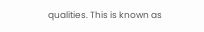qualities. This is known as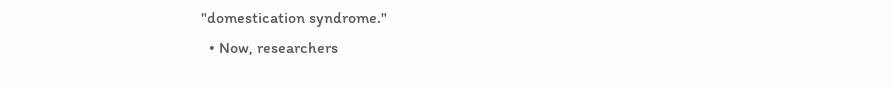"domestication syndrome."
  • Now, researchers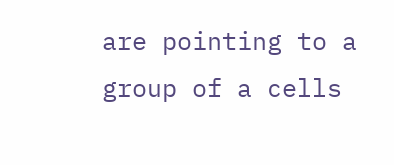are pointing to a group of a cells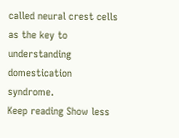called neural crest cells as the key to understanding domestication syndrome.
Keep reading Show less